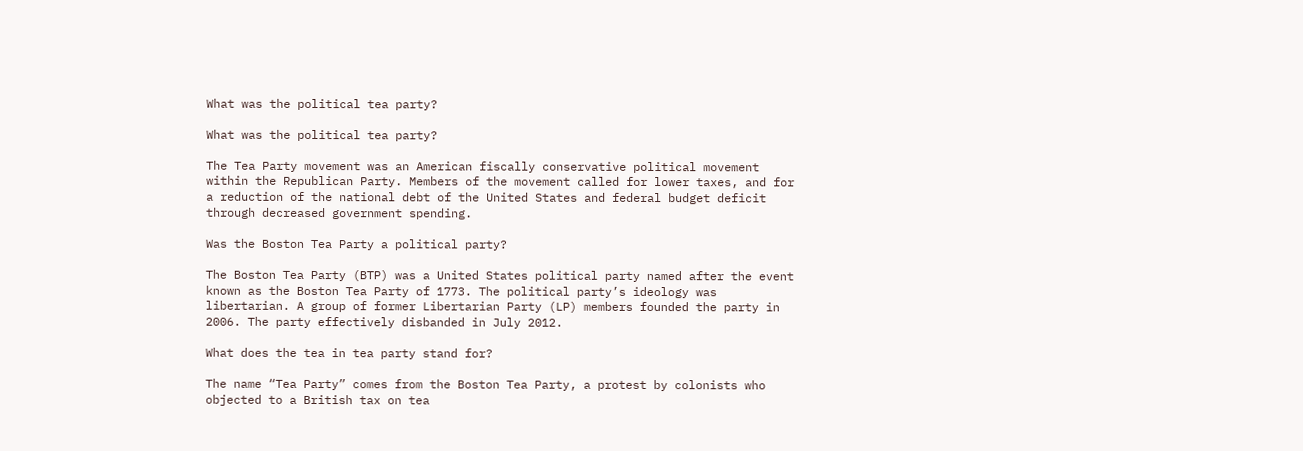What was the political tea party?

What was the political tea party?

The Tea Party movement was an American fiscally conservative political movement within the Republican Party. Members of the movement called for lower taxes, and for a reduction of the national debt of the United States and federal budget deficit through decreased government spending.

Was the Boston Tea Party a political party?

The Boston Tea Party (BTP) was a United States political party named after the event known as the Boston Tea Party of 1773. The political party’s ideology was libertarian. A group of former Libertarian Party (LP) members founded the party in 2006. The party effectively disbanded in July 2012.

What does the tea in tea party stand for?

The name “Tea Party” comes from the Boston Tea Party, a protest by colonists who objected to a British tax on tea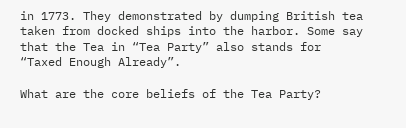in 1773. They demonstrated by dumping British tea taken from docked ships into the harbor. Some say that the Tea in “Tea Party” also stands for “Taxed Enough Already”.

What are the core beliefs of the Tea Party?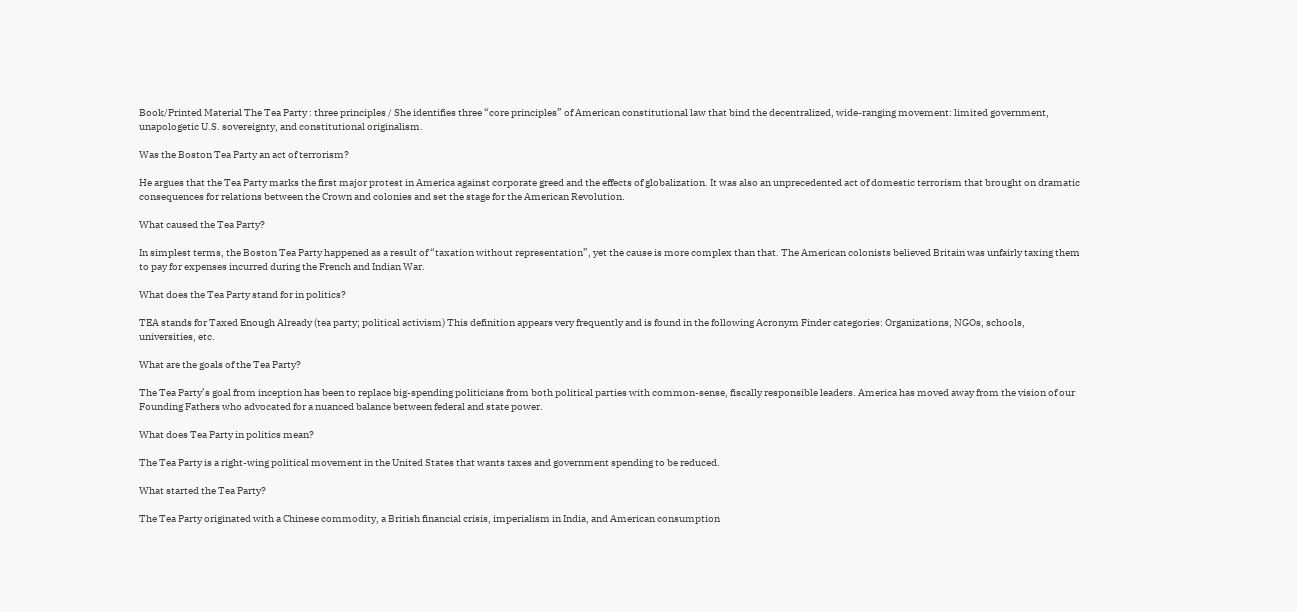Book/Printed Material The Tea Party : three principles / She identifies three “core principles” of American constitutional law that bind the decentralized, wide-ranging movement: limited government, unapologetic U.S. sovereignty, and constitutional originalism.

Was the Boston Tea Party an act of terrorism?

He argues that the Tea Party marks the first major protest in America against corporate greed and the effects of globalization. It was also an unprecedented act of domestic terrorism that brought on dramatic consequences for relations between the Crown and colonies and set the stage for the American Revolution.

What caused the Tea Party?

In simplest terms, the Boston Tea Party happened as a result of “taxation without representation”, yet the cause is more complex than that. The American colonists believed Britain was unfairly taxing them to pay for expenses incurred during the French and Indian War.

What does the Tea Party stand for in politics?

TEA stands for Taxed Enough Already (tea party; political activism) This definition appears very frequently and is found in the following Acronym Finder categories: Organizations, NGOs, schools, universities, etc.

What are the goals of the Tea Party?

The Tea Party’s goal from inception has been to replace big-spending politicians from both political parties with common-sense, fiscally responsible leaders. America has moved away from the vision of our Founding Fathers who advocated for a nuanced balance between federal and state power.

What does Tea Party in politics mean?

The Tea Party is a right-wing political movement in the United States that wants taxes and government spending to be reduced.

What started the Tea Party?

The Tea Party originated with a Chinese commodity, a British financial crisis, imperialism in India, and American consumption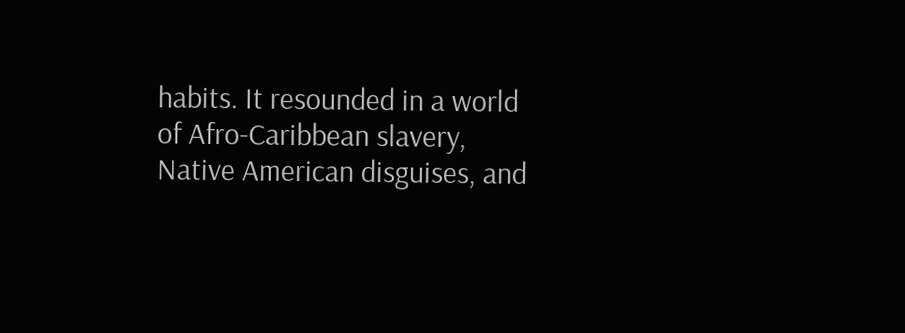habits. It resounded in a world of Afro-Caribbean slavery, Native American disguises, and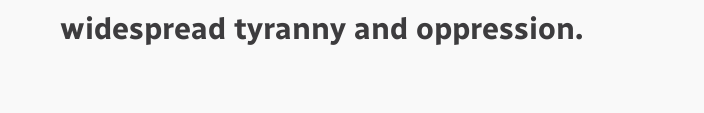widespread tyranny and oppression.